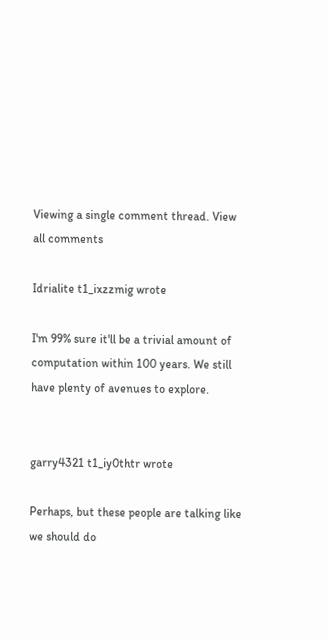Viewing a single comment thread. View all comments

Idrialite t1_ixzzmig wrote

I'm 99% sure it'll be a trivial amount of computation within 100 years. We still have plenty of avenues to explore.


garry4321 t1_iy0thtr wrote

Perhaps, but these people are talking like we should do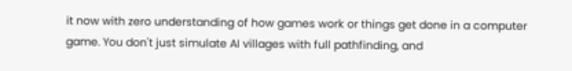it now with zero understanding of how games work or things get done in a computer game. You don't just simulate AI villages with full pathfinding, and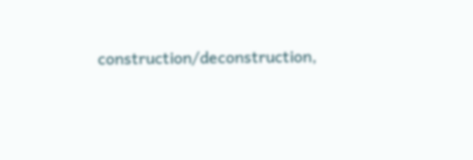construction/deconstruction,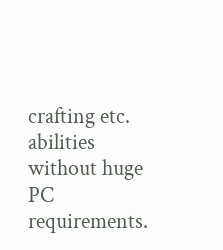crafting etc. abilities without huge PC requirements.